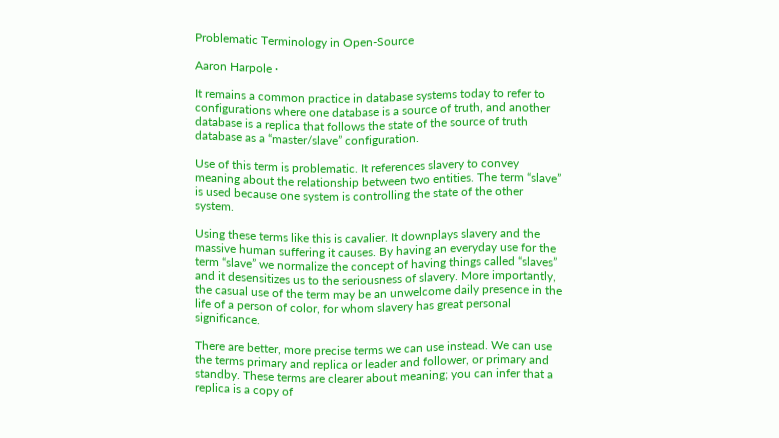Problematic Terminology in Open-Source

Aaron Harpole ·

It remains a common practice in database systems today to refer to configurations where one database is a source of truth, and another database is a replica that follows the state of the source of truth database as a “master/slave” configuration.

Use of this term is problematic. It references slavery to convey meaning about the relationship between two entities. The term “slave” is used because one system is controlling the state of the other system.

Using these terms like this is cavalier. It downplays slavery and the massive human suffering it causes. By having an everyday use for the term “slave” we normalize the concept of having things called “slaves” and it desensitizes us to the seriousness of slavery. More importantly, the casual use of the term may be an unwelcome daily presence in the life of a person of color, for whom slavery has great personal significance.

There are better, more precise terms we can use instead. We can use the terms primary and replica or leader and follower, or primary and standby. These terms are clearer about meaning; you can infer that a replica is a copy of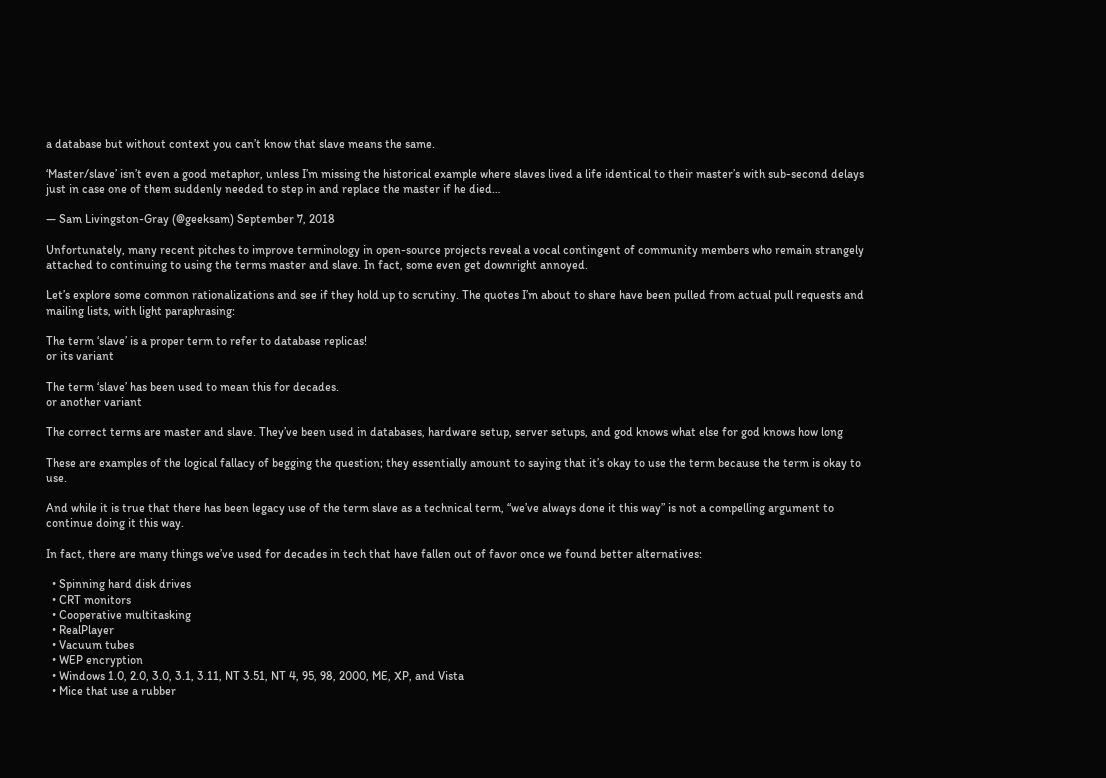a database but without context you can’t know that slave means the same.

‘Master/slave’ isn’t even a good metaphor, unless I’m missing the historical example where slaves lived a life identical to their master’s with sub-second delays just in case one of them suddenly needed to step in and replace the master if he died…

— Sam Livingston-Gray (@geeksam) September 7, 2018

Unfortunately, many recent pitches to improve terminology in open-source projects reveal a vocal contingent of community members who remain strangely attached to continuing to using the terms master and slave. In fact, some even get downright annoyed.

Let’s explore some common rationalizations and see if they hold up to scrutiny. The quotes I’m about to share have been pulled from actual pull requests and mailing lists, with light paraphrasing:

The term ‘slave’ is a proper term to refer to database replicas!
or its variant

The term ‘slave’ has been used to mean this for decades.
or another variant

The correct terms are master and slave. They’ve been used in databases, hardware setup, server setups, and god knows what else for god knows how long

These are examples of the logical fallacy of begging the question; they essentially amount to saying that it’s okay to use the term because the term is okay to use.

And while it is true that there has been legacy use of the term slave as a technical term, “we’ve always done it this way” is not a compelling argument to continue doing it this way.

In fact, there are many things we’ve used for decades in tech that have fallen out of favor once we found better alternatives:

  • Spinning hard disk drives
  • CRT monitors
  • Cooperative multitasking
  • RealPlayer
  • Vacuum tubes
  • WEP encryption
  • Windows 1.0, 2.0, 3.0, 3.1, 3.11, NT 3.51, NT 4, 95, 98, 2000, ME, XP, and Vista
  • Mice that use a rubber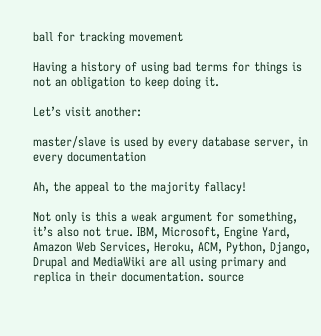ball for tracking movement

Having a history of using bad terms for things is not an obligation to keep doing it.

Let’s visit another:

master/slave is used by every database server, in every documentation

Ah, the appeal to the majority fallacy!

Not only is this a weak argument for something, it’s also not true. IBM, Microsoft, Engine Yard, Amazon Web Services, Heroku, ACM, Python, Django, Drupal and MediaWiki are all using primary and replica in their documentation. source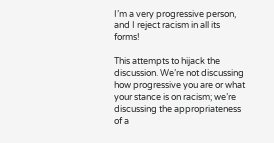I’m a very progressive person, and I reject racism in all its forms!

This attempts to hijack the discussion. We’re not discussing how progressive you are or what your stance is on racism; we’re discussing the appropriateness of a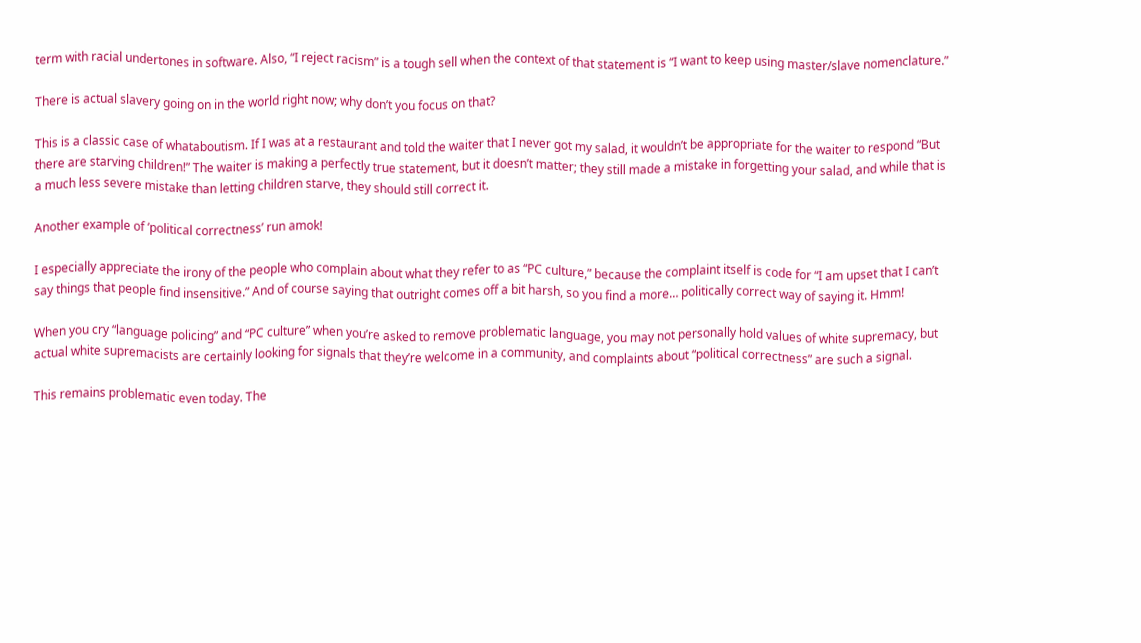term with racial undertones in software. Also, “I reject racism” is a tough sell when the context of that statement is “I want to keep using master/slave nomenclature.”

There is actual slavery going on in the world right now; why don’t you focus on that?

This is a classic case of whataboutism. If I was at a restaurant and told the waiter that I never got my salad, it wouldn’t be appropriate for the waiter to respond “But there are starving children!” The waiter is making a perfectly true statement, but it doesn’t matter; they still made a mistake in forgetting your salad, and while that is a much less severe mistake than letting children starve, they should still correct it.

Another example of ‘political correctness’ run amok!

I especially appreciate the irony of the people who complain about what they refer to as “PC culture,” because the complaint itself is code for “I am upset that I can’t say things that people find insensitive.” And of course saying that outright comes off a bit harsh, so you find a more… politically correct way of saying it. Hmm!

When you cry “language policing” and “PC culture” when you’re asked to remove problematic language, you may not personally hold values of white supremacy, but actual white supremacists are certainly looking for signals that they’re welcome in a community, and complaints about “political correctness” are such a signal.

This remains problematic even today. The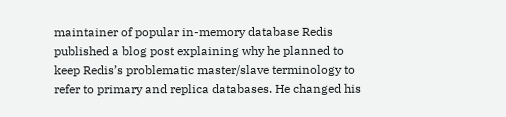maintainer of popular in-memory database Redis published a blog post explaining why he planned to keep Redis’s problematic master/slave terminology to refer to primary and replica databases. He changed his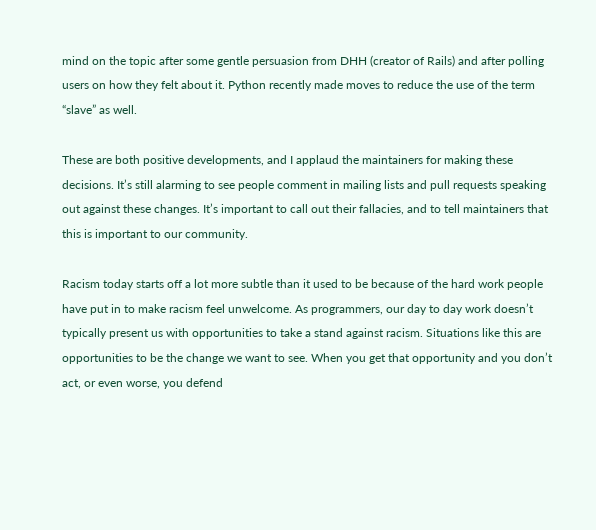mind on the topic after some gentle persuasion from DHH (creator of Rails) and after polling users on how they felt about it. Python recently made moves to reduce the use of the term “slave” as well.

These are both positive developments, and I applaud the maintainers for making these decisions. It’s still alarming to see people comment in mailing lists and pull requests speaking out against these changes. It’s important to call out their fallacies, and to tell maintainers that this is important to our community.

Racism today starts off a lot more subtle than it used to be because of the hard work people have put in to make racism feel unwelcome. As programmers, our day to day work doesn’t typically present us with opportunities to take a stand against racism. Situations like this are opportunities to be the change we want to see. When you get that opportunity and you don’t act, or even worse, you defend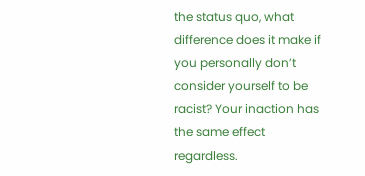the status quo, what difference does it make if you personally don’t consider yourself to be racist? Your inaction has the same effect regardless.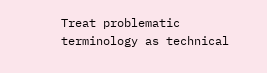Treat problematic terminology as technical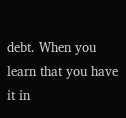debt. When you learn that you have it in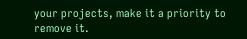your projects, make it a priority to remove it.